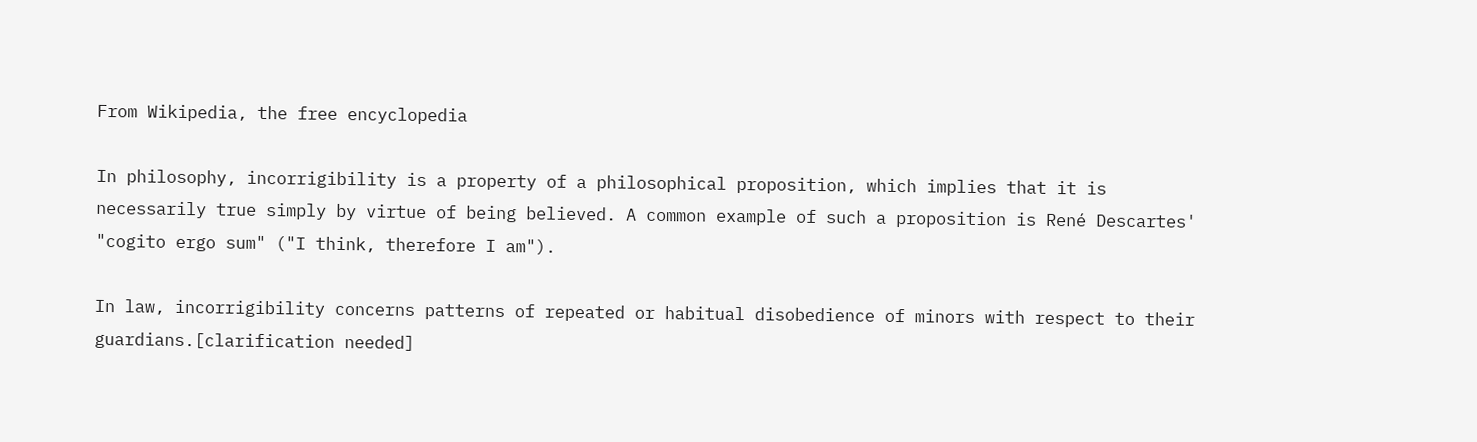From Wikipedia, the free encyclopedia

In philosophy, incorrigibility is a property of a philosophical proposition, which implies that it is necessarily true simply by virtue of being believed. A common example of such a proposition is René Descartes' "cogito ergo sum" ("I think, therefore I am").

In law, incorrigibility concerns patterns of repeated or habitual disobedience of minors with respect to their guardians.[clarification needed]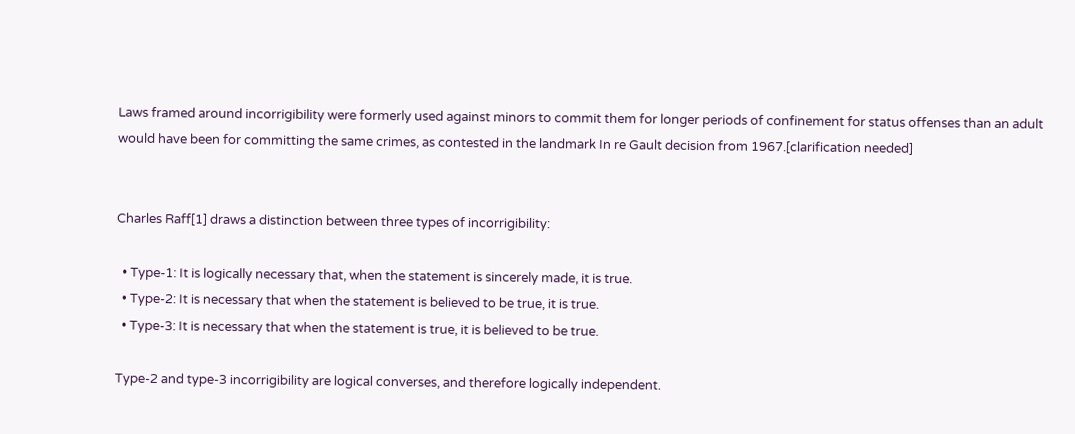Laws framed around incorrigibility were formerly used against minors to commit them for longer periods of confinement for status offenses than an adult would have been for committing the same crimes, as contested in the landmark In re Gault decision from 1967.[clarification needed]


Charles Raff[1] draws a distinction between three types of incorrigibility:

  • Type-1: It is logically necessary that, when the statement is sincerely made, it is true.
  • Type-2: It is necessary that when the statement is believed to be true, it is true.
  • Type-3: It is necessary that when the statement is true, it is believed to be true.

Type-2 and type-3 incorrigibility are logical converses, and therefore logically independent.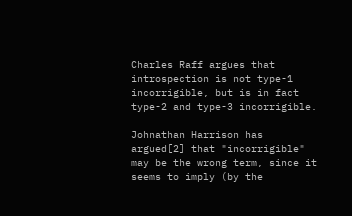Charles Raff argues that introspection is not type-1 incorrigible, but is in fact type-2 and type-3 incorrigible.

Johnathan Harrison has argued[2] that "incorrigible" may be the wrong term, since it seems to imply (by the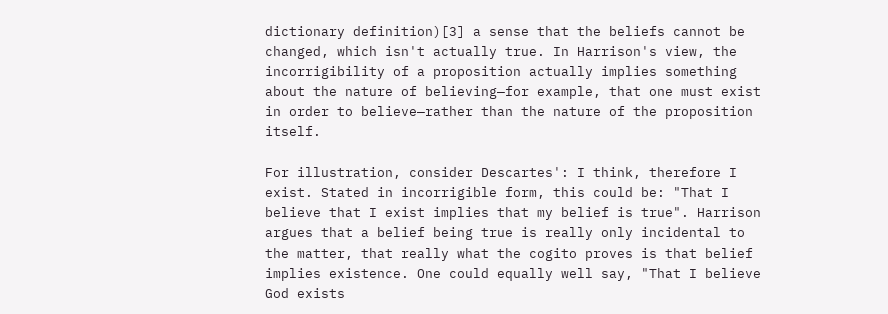dictionary definition)[3] a sense that the beliefs cannot be changed, which isn't actually true. In Harrison's view, the incorrigibility of a proposition actually implies something about the nature of believing—for example, that one must exist in order to believe—rather than the nature of the proposition itself.

For illustration, consider Descartes': I think, therefore I exist. Stated in incorrigible form, this could be: "That I believe that I exist implies that my belief is true". Harrison argues that a belief being true is really only incidental to the matter, that really what the cogito proves is that belief implies existence. One could equally well say, "That I believe God exists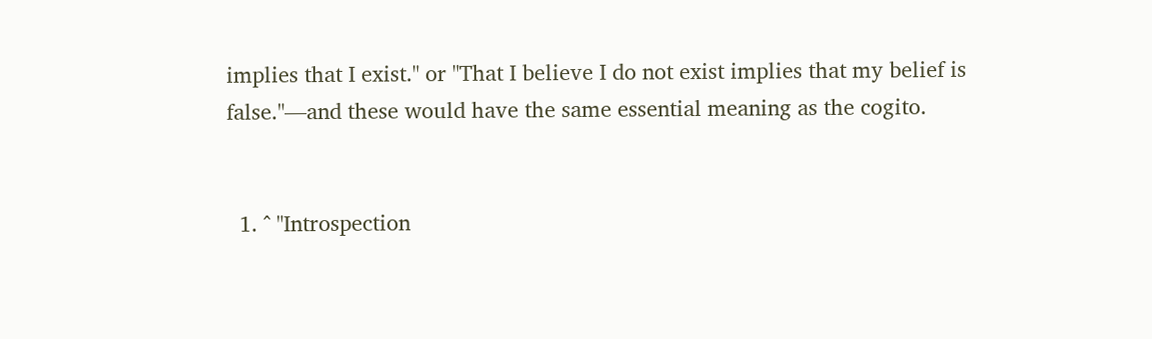implies that I exist." or "That I believe I do not exist implies that my belief is false."—and these would have the same essential meaning as the cogito.


  1. ^ "Introspection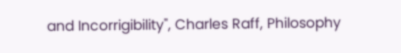and Incorrigibility", Charles Raff, Philosophy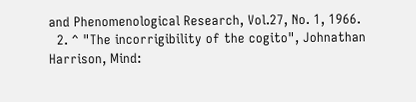and Phenomenological Research, Vol.27, No. 1, 1966.
  2. ^ "The incorrigibility of the cogito", Johnathan Harrison, Mind: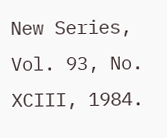New Series, Vol. 93, No. XCIII, 1984.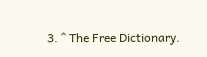3. ^ The Free Dictionary.